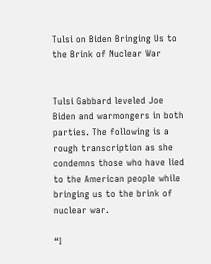Tulsi on Biden Bringing Us to the Brink of Nuclear War


Tulsi Gabbard leveled Joe Biden and warmongers in both parties. The following is a rough transcription as she condemns those who have lied to the American people while bringing us to the brink of nuclear war.

“I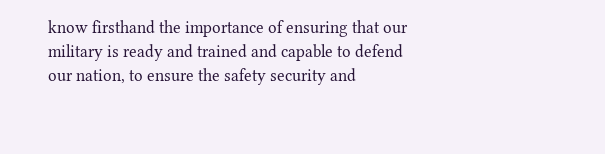know firsthand the importance of ensuring that our military is ready and trained and capable to defend our nation, to ensure the safety security and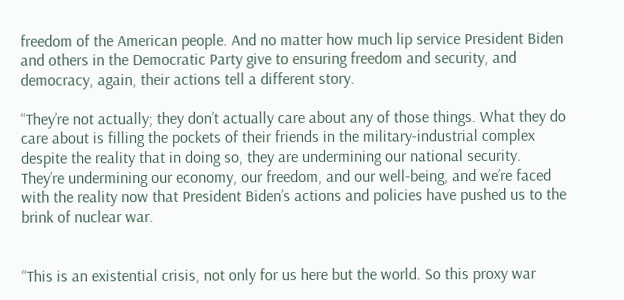freedom of the American people. And no matter how much lip service President Biden and others in the Democratic Party give to ensuring freedom and security, and democracy, again, their actions tell a different story.

“They’re not actually; they don’t actually care about any of those things. What they do care about is filling the pockets of their friends in the military-industrial complex despite the reality that in doing so, they are undermining our national security. They’re undermining our economy, our freedom, and our well-being, and we’re faced with the reality now that President Biden’s actions and policies have pushed us to the brink of nuclear war.


“This is an existential crisis, not only for us here but the world. So this proxy war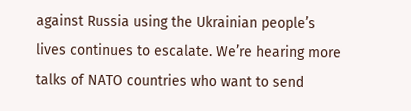against Russia using the Ukrainian people’s lives continues to escalate. We’re hearing more talks of NATO countries who want to send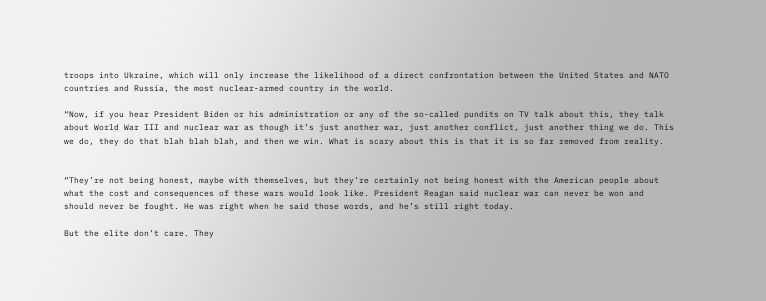troops into Ukraine, which will only increase the likelihood of a direct confrontation between the United States and NATO countries and Russia, the most nuclear-armed country in the world.

“Now, if you hear President Biden or his administration or any of the so-called pundits on TV talk about this, they talk about World War III and nuclear war as though it’s just another war, just another conflict, just another thing we do. This we do, they do that blah blah blah, and then we win. What is scary about this is that it is so far removed from reality.


“They’re not being honest, maybe with themselves, but they’re certainly not being honest with the American people about what the cost and consequences of these wars would look like. President Reagan said nuclear war can never be won and should never be fought. He was right when he said those words, and he’s still right today.

But the elite don’t care. They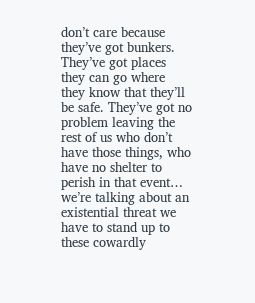don’t care because they’ve got bunkers. They’ve got places they can go where they know that they’ll be safe. They’ve got no problem leaving the rest of us who don’t have those things, who have no shelter to perish in that event… we’re talking about an existential threat we have to stand up to these cowardly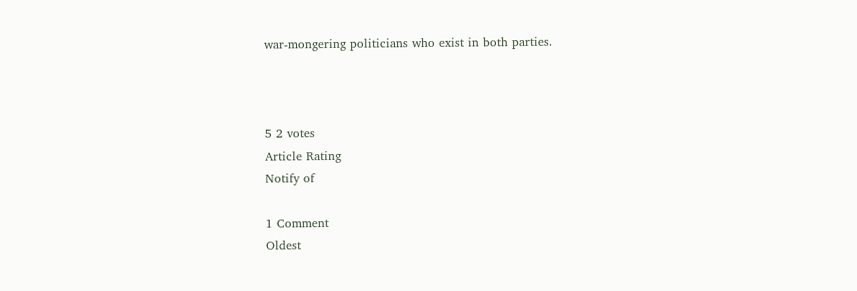war-mongering politicians who exist in both parties.



5 2 votes
Article Rating
Notify of

1 Comment
Oldest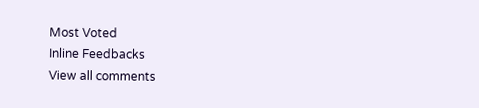Most Voted
Inline Feedbacks
View all comments